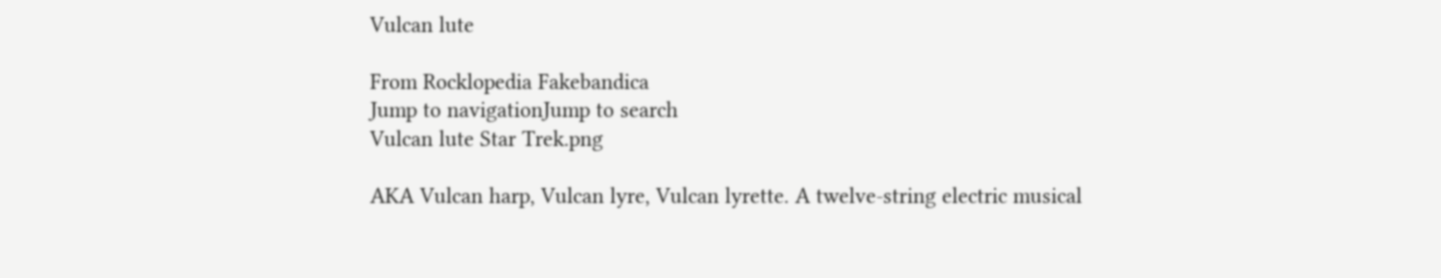Vulcan lute

From Rocklopedia Fakebandica
Jump to navigationJump to search
Vulcan lute Star Trek.png

AKA Vulcan harp, Vulcan lyre, Vulcan lyrette. A twelve-string electric musical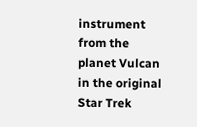instrument from the planet Vulcan in the original Star Trek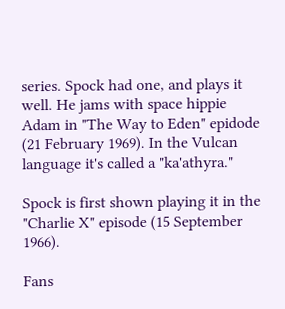series. Spock had one, and plays it well. He jams with space hippie Adam in "The Way to Eden" epidode (21 February 1969). In the Vulcan language it's called a "ka'athyra."

Spock is first shown playing it in the "Charlie X" episode (15 September 1966).

Fans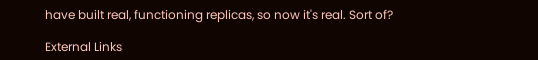have built real, functioning replicas, so now it's real. Sort of?

External Links